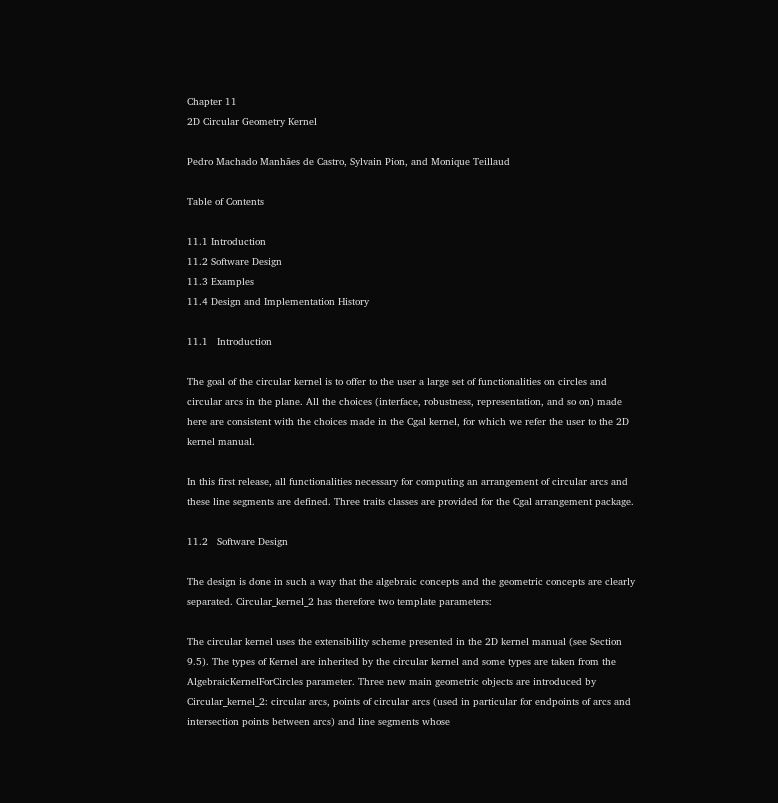Chapter 11
2D Circular Geometry Kernel

Pedro Machado Manhães de Castro, Sylvain Pion, and Monique Teillaud

Table of Contents

11.1 Introduction
11.2 Software Design
11.3 Examples
11.4 Design and Implementation History

11.1   Introduction

The goal of the circular kernel is to offer to the user a large set of functionalities on circles and circular arcs in the plane. All the choices (interface, robustness, representation, and so on) made here are consistent with the choices made in the Cgal kernel, for which we refer the user to the 2D kernel manual.

In this first release, all functionalities necessary for computing an arrangement of circular arcs and these line segments are defined. Three traits classes are provided for the Cgal arrangement package.

11.2   Software Design

The design is done in such a way that the algebraic concepts and the geometric concepts are clearly separated. Circular_kernel_2 has therefore two template parameters:

The circular kernel uses the extensibility scheme presented in the 2D kernel manual (see Section 9.5). The types of Kernel are inherited by the circular kernel and some types are taken from the AlgebraicKernelForCircles parameter. Three new main geometric objects are introduced by Circular_kernel_2: circular arcs, points of circular arcs (used in particular for endpoints of arcs and intersection points between arcs) and line segments whose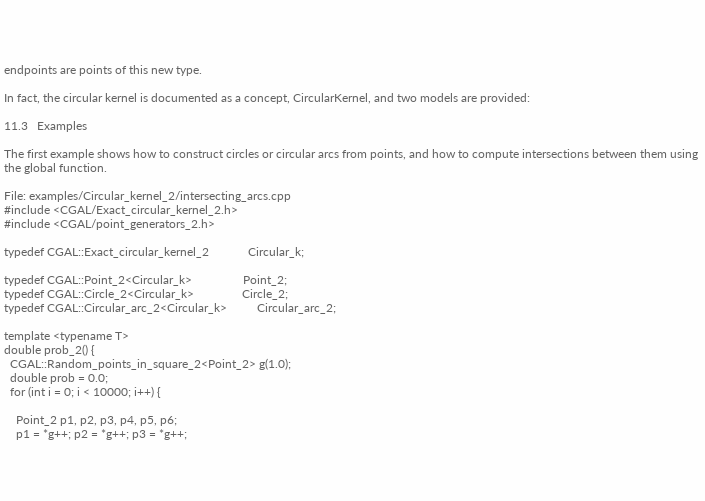endpoints are points of this new type.

In fact, the circular kernel is documented as a concept, CircularKernel, and two models are provided:

11.3   Examples

The first example shows how to construct circles or circular arcs from points, and how to compute intersections between them using the global function.

File: examples/Circular_kernel_2/intersecting_arcs.cpp
#include <CGAL/Exact_circular_kernel_2.h>
#include <CGAL/point_generators_2.h>

typedef CGAL::Exact_circular_kernel_2             Circular_k;

typedef CGAL::Point_2<Circular_k>                 Point_2;
typedef CGAL::Circle_2<Circular_k>                Circle_2;
typedef CGAL::Circular_arc_2<Circular_k>          Circular_arc_2;

template <typename T>
double prob_2() {
  CGAL::Random_points_in_square_2<Point_2> g(1.0);
  double prob = 0.0;
  for (int i = 0; i < 10000; i++) {

    Point_2 p1, p2, p3, p4, p5, p6;
    p1 = *g++; p2 = *g++; p3 = *g++;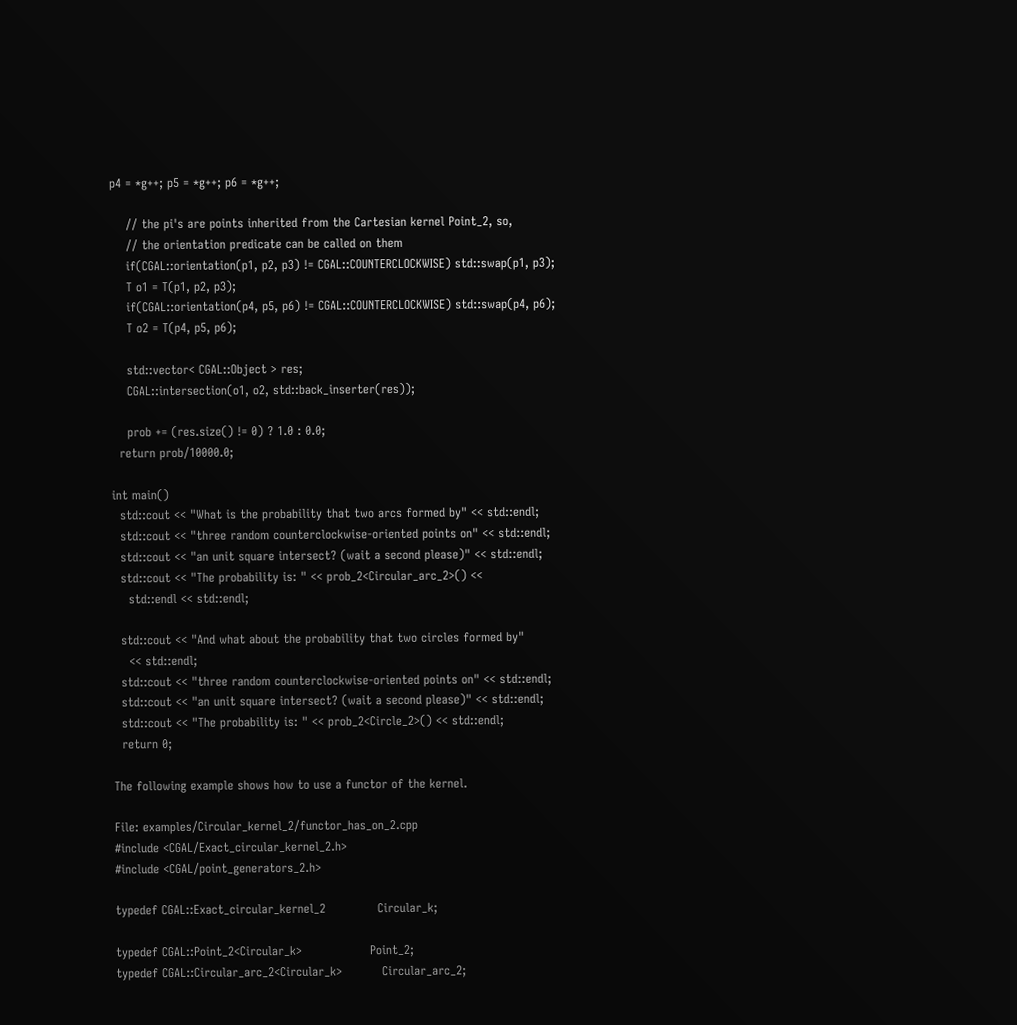p4 = *g++; p5 = *g++; p6 = *g++;

    // the pi's are points inherited from the Cartesian kernel Point_2, so,
    // the orientation predicate can be called on them
    if(CGAL::orientation(p1, p2, p3) != CGAL::COUNTERCLOCKWISE) std::swap(p1, p3);
    T o1 = T(p1, p2, p3);
    if(CGAL::orientation(p4, p5, p6) != CGAL::COUNTERCLOCKWISE) std::swap(p4, p6);
    T o2 = T(p4, p5, p6);

    std::vector< CGAL::Object > res;
    CGAL::intersection(o1, o2, std::back_inserter(res));

    prob += (res.size() != 0) ? 1.0 : 0.0;
  return prob/10000.0;

int main()
  std::cout << "What is the probability that two arcs formed by" << std::endl;
  std::cout << "three random counterclockwise-oriented points on" << std::endl;
  std::cout << "an unit square intersect? (wait a second please)" << std::endl;
  std::cout << "The probability is: " << prob_2<Circular_arc_2>() <<
    std::endl << std::endl;

  std::cout << "And what about the probability that two circles formed by"
    << std::endl;
  std::cout << "three random counterclockwise-oriented points on" << std::endl;
  std::cout << "an unit square intersect? (wait a second please)" << std::endl;
  std::cout << "The probability is: " << prob_2<Circle_2>() << std::endl;
  return 0;

The following example shows how to use a functor of the kernel.

File: examples/Circular_kernel_2/functor_has_on_2.cpp
#include <CGAL/Exact_circular_kernel_2.h>
#include <CGAL/point_generators_2.h>

typedef CGAL::Exact_circular_kernel_2             Circular_k;

typedef CGAL::Point_2<Circular_k>                 Point_2;
typedef CGAL::Circular_arc_2<Circular_k>          Circular_arc_2;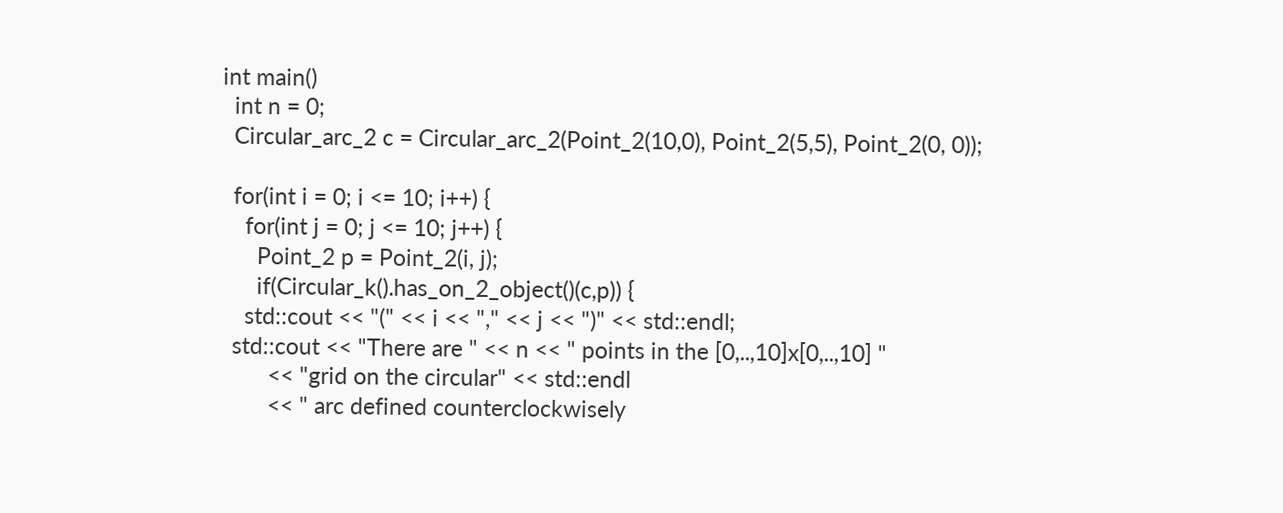int main()
  int n = 0;
  Circular_arc_2 c = Circular_arc_2(Point_2(10,0), Point_2(5,5), Point_2(0, 0));

  for(int i = 0; i <= 10; i++) {
    for(int j = 0; j <= 10; j++) {
      Point_2 p = Point_2(i, j);
      if(Circular_k().has_on_2_object()(c,p)) {
    std::cout << "(" << i << "," << j << ")" << std::endl;
  std::cout << "There are " << n << " points in the [0,..,10]x[0,..,10] "
        << "grid on the circular" << std::endl
        << " arc defined counterclockwisely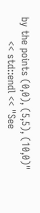by the points (0,0), (5,5), (10,0)"
        << std::endl << "See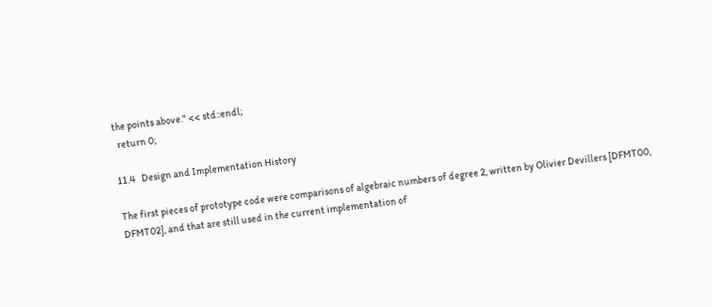the points above." << std::endl;
  return 0;

11.4   Design and Implementation History

The first pieces of prototype code were comparisons of algebraic numbers of degree 2, written by Olivier Devillers [DFMT00, DFMT02], and that are still used in the current implementation of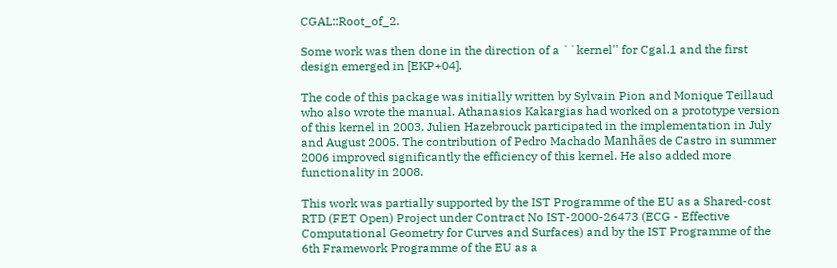CGAL::Root_of_2.

Some work was then done in the direction of a ``kernel'' for Cgal.1 and the first design emerged in [EKP+04].

The code of this package was initially written by Sylvain Pion and Monique Teillaud who also wrote the manual. Athanasios Kakargias had worked on a prototype version of this kernel in 2003. Julien Hazebrouck participated in the implementation in July and August 2005. The contribution of Pedro Machado Manhães de Castro in summer 2006 improved significantly the efficiency of this kernel. He also added more functionality in 2008.

This work was partially supported by the IST Programme of the EU as a Shared-cost RTD (FET Open) Project under Contract No IST-2000-26473 (ECG - Effective Computational Geometry for Curves and Surfaces) and by the IST Programme of the 6th Framework Programme of the EU as a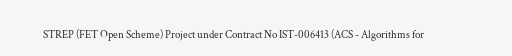STREP (FET Open Scheme) Project under Contract No IST-006413 (ACS - Algorithms for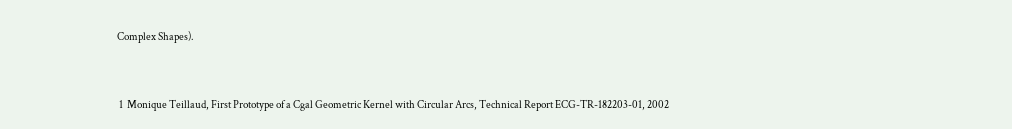Complex Shapes).


 1  Monique Teillaud, First Prototype of a Cgal Geometric Kernel with Circular Arcs, Technical Report ECG-TR-182203-01, 2002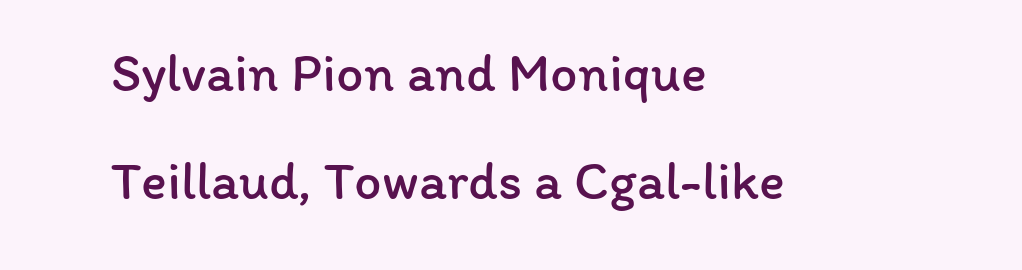Sylvain Pion and Monique Teillaud, Towards a Cgal-like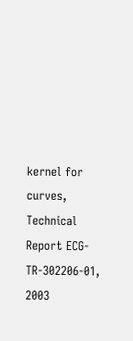kernel for curves, Technical Report ECG-TR-302206-01, 2003